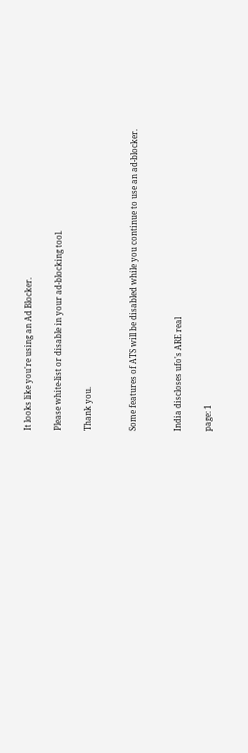It looks like you're using an Ad Blocker.

Please white-list or disable in your ad-blocking tool.

Thank you.


Some features of ATS will be disabled while you continue to use an ad-blocker.


India discloses ufo's ARE real

page: 1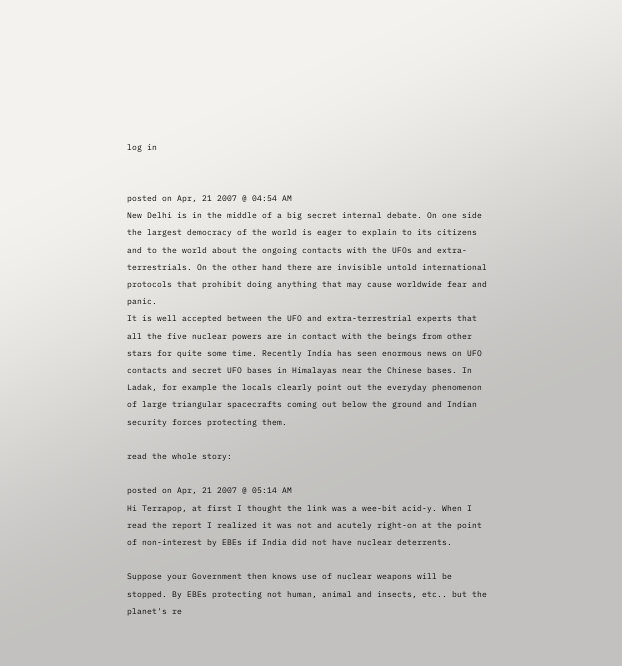log in


posted on Apr, 21 2007 @ 04:54 AM
New Delhi is in the middle of a big secret internal debate. On one side the largest democracy of the world is eager to explain to its citizens and to the world about the ongoing contacts with the UFOs and extra-terrestrials. On the other hand there are invisible untold international protocols that prohibit doing anything that may cause worldwide fear and panic.
It is well accepted between the UFO and extra-terrestrial experts that all the five nuclear powers are in contact with the beings from other stars for quite some time. Recently India has seen enormous news on UFO contacts and secret UFO bases in Himalayas near the Chinese bases. In Ladak, for example the locals clearly point out the everyday phenomenon of large triangular spacecrafts coming out below the ground and Indian security forces protecting them.

read the whole story:

posted on Apr, 21 2007 @ 05:14 AM
Hi Terrapop, at first I thought the link was a wee-bit acid-y. When I read the report I realized it was not and acutely right-on at the point of non-interest by EBEs if India did not have nuclear deterrents.

Suppose your Government then knows use of nuclear weapons will be stopped. By EBEs protecting not human, animal and insects, etc.. but the planet's re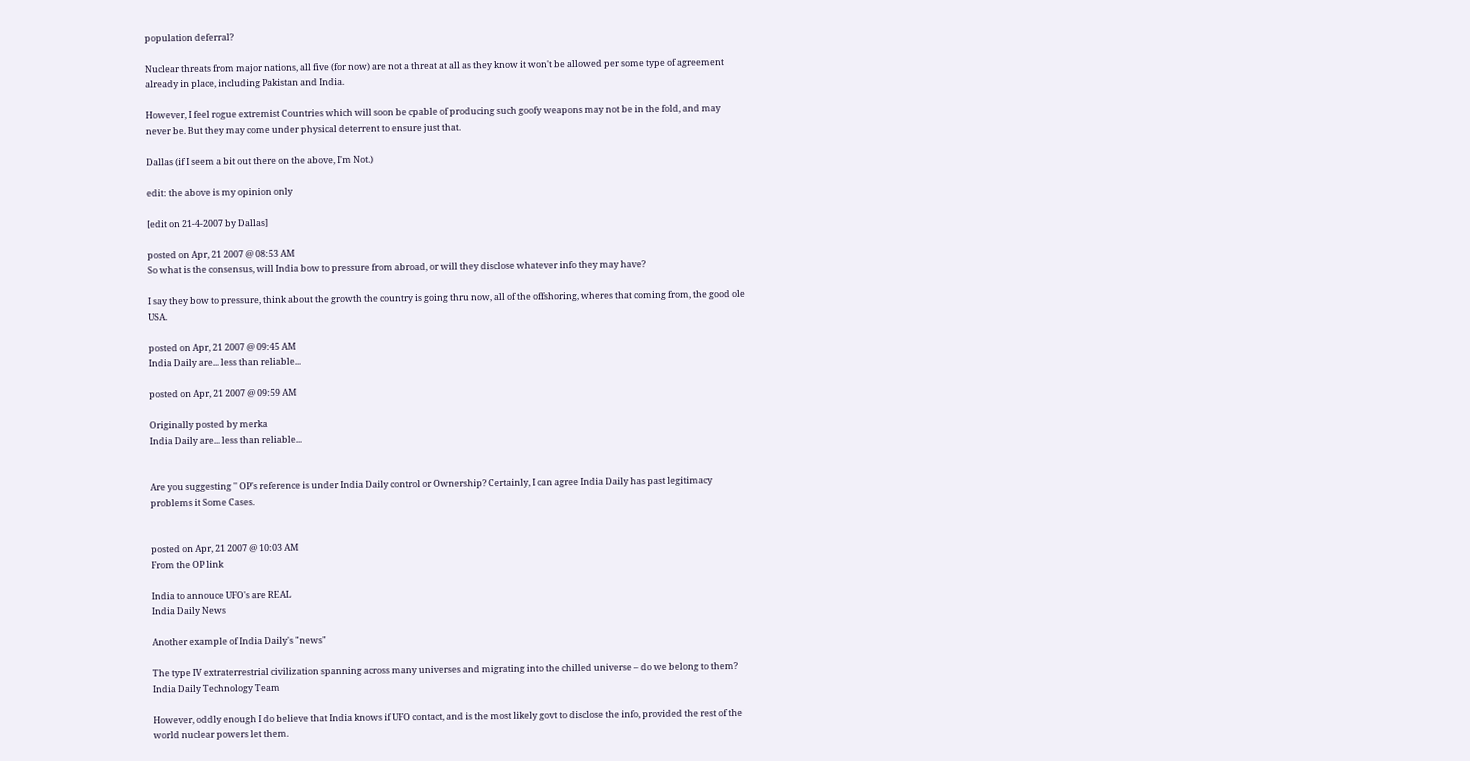population deferral?

Nuclear threats from major nations, all five (for now) are not a threat at all as they know it won't be allowed per some type of agreement already in place, including Pakistan and India.

However, I feel rogue extremist Countries which will soon be cpable of producing such goofy weapons may not be in the fold, and may never be. But they may come under physical deterrent to ensure just that.

Dallas (if I seem a bit out there on the above, I'm Not.)

edit: the above is my opinion only

[edit on 21-4-2007 by Dallas]

posted on Apr, 21 2007 @ 08:53 AM
So what is the consensus, will India bow to pressure from abroad, or will they disclose whatever info they may have?

I say they bow to pressure, think about the growth the country is going thru now, all of the offshoring, wheres that coming from, the good ole USA.

posted on Apr, 21 2007 @ 09:45 AM
India Daily are... less than reliable...

posted on Apr, 21 2007 @ 09:59 AM

Originally posted by merka
India Daily are... less than reliable...


Are you suggesting '' OP's reference is under India Daily control or Ownership? Certainly, I can agree India Daily has past legitimacy problems it Some Cases.


posted on Apr, 21 2007 @ 10:03 AM
From the OP link

India to annouce UFO's are REAL
India Daily News

Another example of India Daily's "news"

The type IV extraterrestrial civilization spanning across many universes and migrating into the chilled universe – do we belong to them?
India Daily Technology Team

However, oddly enough I do believe that India knows if UFO contact, and is the most likely govt to disclose the info, provided the rest of the world nuclear powers let them.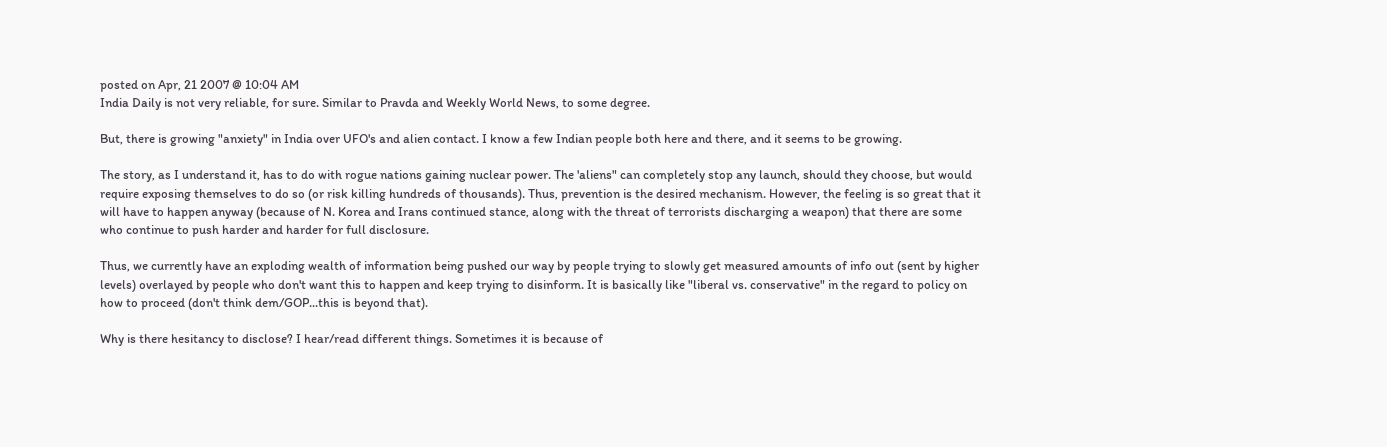posted on Apr, 21 2007 @ 10:04 AM
India Daily is not very reliable, for sure. Similar to Pravda and Weekly World News, to some degree.

But, there is growing "anxiety" in India over UFO's and alien contact. I know a few Indian people both here and there, and it seems to be growing.

The story, as I understand it, has to do with rogue nations gaining nuclear power. The 'aliens" can completely stop any launch, should they choose, but would require exposing themselves to do so (or risk killing hundreds of thousands). Thus, prevention is the desired mechanism. However, the feeling is so great that it will have to happen anyway (because of N. Korea and Irans continued stance, along with the threat of terrorists discharging a weapon) that there are some who continue to push harder and harder for full disclosure.

Thus, we currently have an exploding wealth of information being pushed our way by people trying to slowly get measured amounts of info out (sent by higher levels) overlayed by people who don't want this to happen and keep trying to disinform. It is basically like "liberal vs. conservative" in the regard to policy on how to proceed (don't think dem/GOP...this is beyond that).

Why is there hesitancy to disclose? I hear/read different things. Sometimes it is because of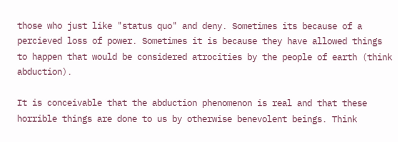those who just like "status quo" and deny. Sometimes its because of a percieved loss of power. Sometimes it is because they have allowed things to happen that would be considered atrocities by the people of earth (think abduction).

It is conceivable that the abduction phenomenon is real and that these horrible things are done to us by otherwise benevolent beings. Think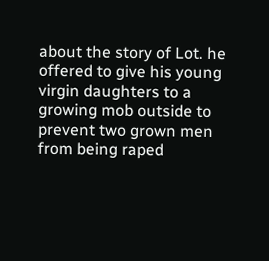about the story of Lot. he offered to give his young virgin daughters to a growing mob outside to prevent two grown men from being raped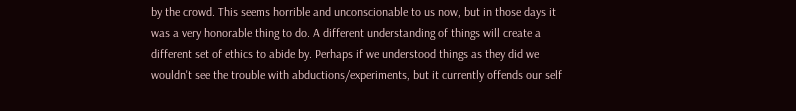by the crowd. This seems horrible and unconscionable to us now, but in those days it was a very honorable thing to do. A different understanding of things will create a different set of ethics to abide by. Perhaps if we understood things as they did we wouldn't see the trouble with abductions/experiments, but it currently offends our self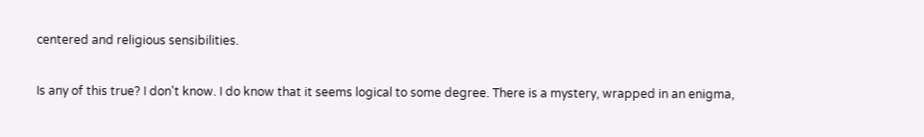centered and religious sensibilities.

Is any of this true? I don't know. I do know that it seems logical to some degree. There is a mystery, wrapped in an enigma,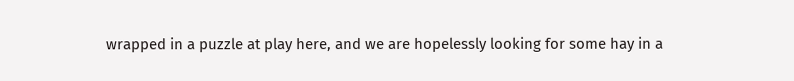wrapped in a puzzle at play here, and we are hopelessly looking for some hay in a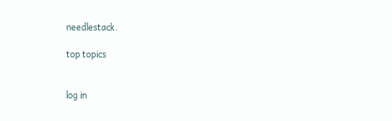needlestack.

top topics


log in